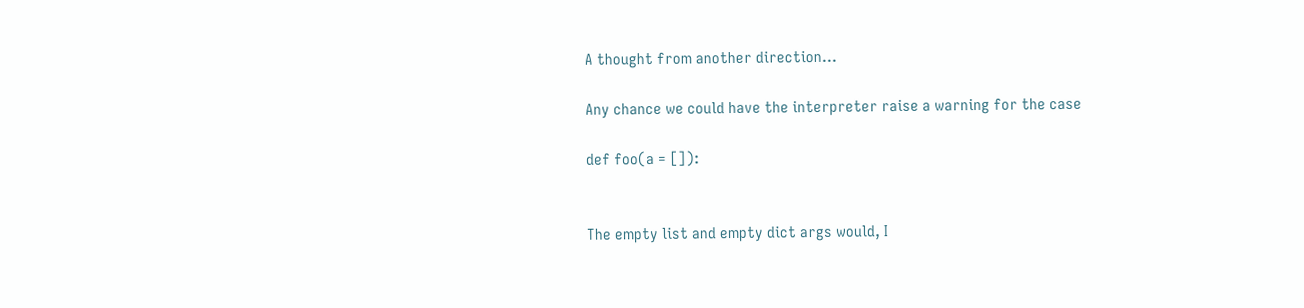A thought from another direction...

Any chance we could have the interpreter raise a warning for the case

def foo(a = []):


The empty list and empty dict args would, I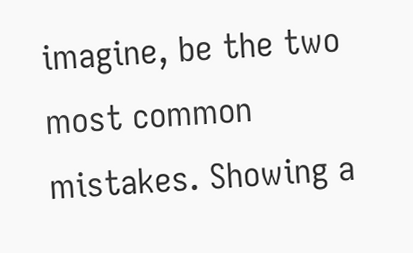imagine, be the two most common mistakes. Showing a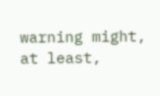warning might, at least,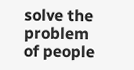solve the problem of people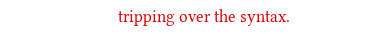tripping over the syntax.